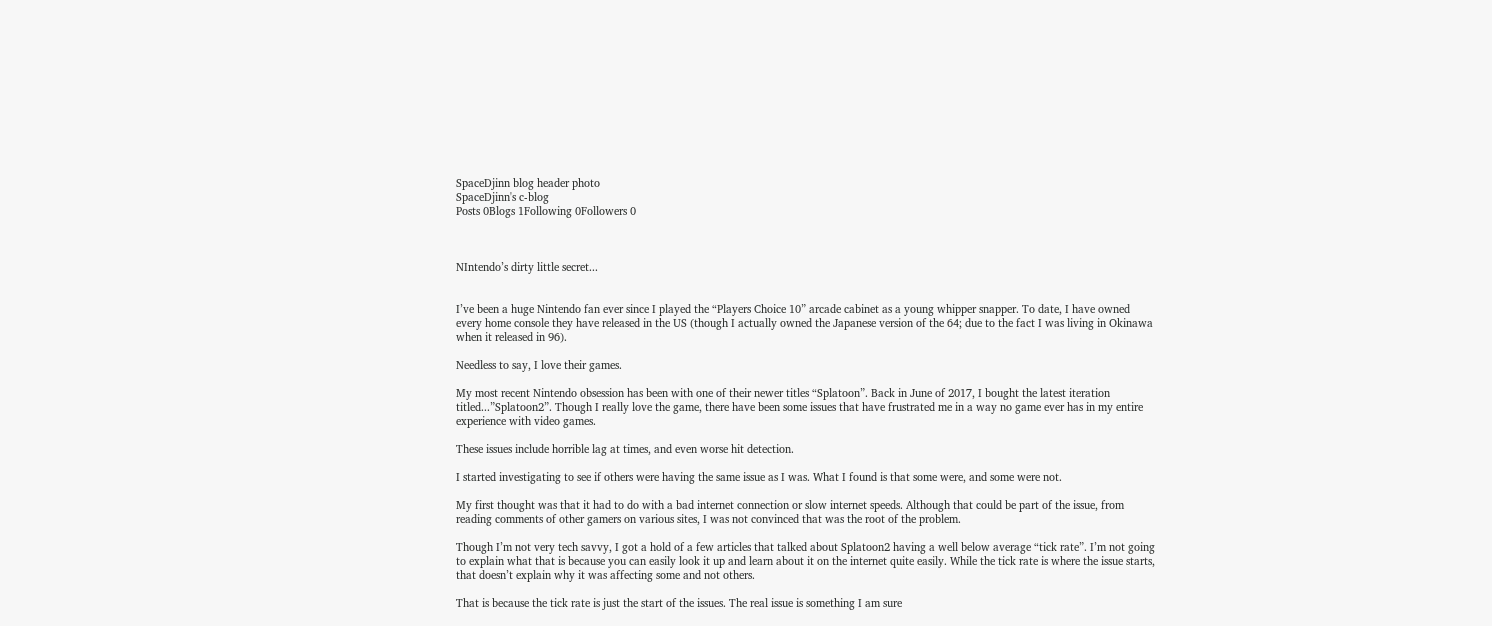SpaceDjinn blog header photo
SpaceDjinn's c-blog
Posts 0Blogs 1Following 0Followers 0



NIntendo’s dirty little secret...


I’ve been a huge Nintendo fan ever since I played the “Players Choice 10” arcade cabinet as a young whipper snapper. To date, I have owned every home console they have released in the US (though I actually owned the Japanese version of the 64; due to the fact I was living in Okinawa when it released in 96).

Needless to say, I love their games.

My most recent Nintendo obsession has been with one of their newer titles “Splatoon”. Back in June of 2017, I bought the latest iteration titled...”Splatoon2”. Though I really love the game, there have been some issues that have frustrated me in a way no game ever has in my entire experience with video games.

These issues include horrible lag at times, and even worse hit detection.

I started investigating to see if others were having the same issue as I was. What I found is that some were, and some were not.

My first thought was that it had to do with a bad internet connection or slow internet speeds. Although that could be part of the issue, from reading comments of other gamers on various sites, I was not convinced that was the root of the problem.

Though I’m not very tech savvy, I got a hold of a few articles that talked about Splatoon2 having a well below average “tick rate”. I’m not going to explain what that is because you can easily look it up and learn about it on the internet quite easily. While the tick rate is where the issue starts, that doesn’t explain why it was affecting some and not others.

That is because the tick rate is just the start of the issues. The real issue is something I am sure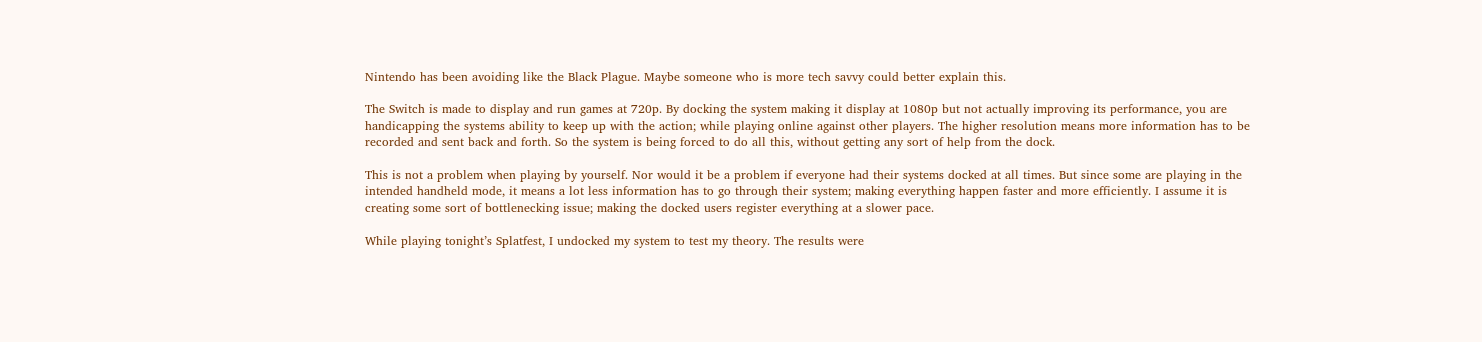Nintendo has been avoiding like the Black Plague. Maybe someone who is more tech savvy could better explain this.

The Switch is made to display and run games at 720p. By docking the system making it display at 1080p but not actually improving its performance, you are handicapping the systems ability to keep up with the action; while playing online against other players. The higher resolution means more information has to be recorded and sent back and forth. So the system is being forced to do all this, without getting any sort of help from the dock.

This is not a problem when playing by yourself. Nor would it be a problem if everyone had their systems docked at all times. But since some are playing in the intended handheld mode, it means a lot less information has to go through their system; making everything happen faster and more efficiently. I assume it is creating some sort of bottlenecking issue; making the docked users register everything at a slower pace.

While playing tonight’s Splatfest, I undocked my system to test my theory. The results were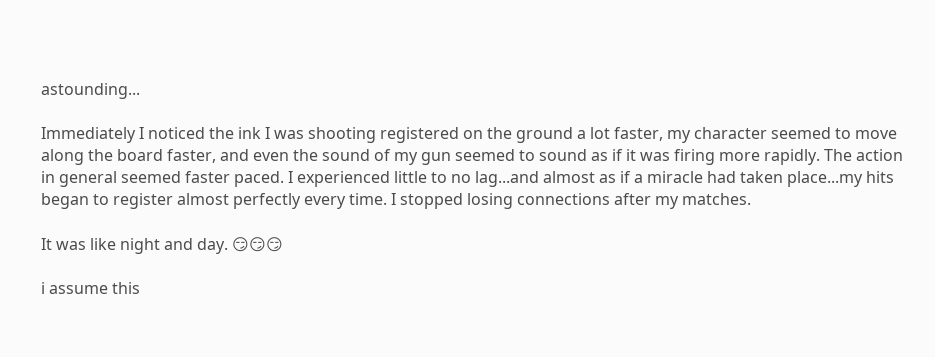astounding...

Immediately I noticed the ink I was shooting registered on the ground a lot faster, my character seemed to move along the board faster, and even the sound of my gun seemed to sound as if it was firing more rapidly. The action in general seemed faster paced. I experienced little to no lag...and almost as if a miracle had taken place...my hits began to register almost perfectly every time. I stopped losing connections after my matches.

It was like night and day. 😏😏😏

i assume this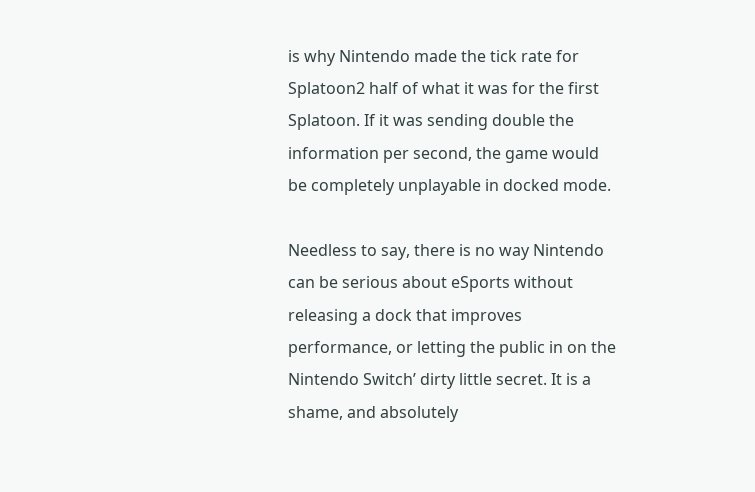is why Nintendo made the tick rate for Splatoon2 half of what it was for the first Splatoon. If it was sending double the information per second, the game would be completely unplayable in docked mode.

Needless to say, there is no way Nintendo can be serious about eSports without releasing a dock that improves performance, or letting the public in on the Nintendo Switch’ dirty little secret. It is a shame, and absolutely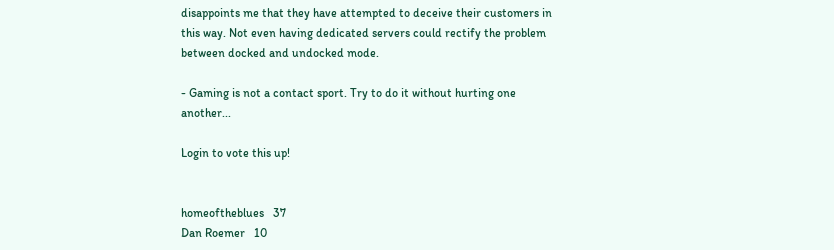disappoints me that they have attempted to deceive their customers in this way. Not even having dedicated servers could rectify the problem between docked and undocked mode.

- Gaming is not a contact sport. Try to do it without hurting one another...

Login to vote this up!


homeoftheblues   37
Dan Roemer   10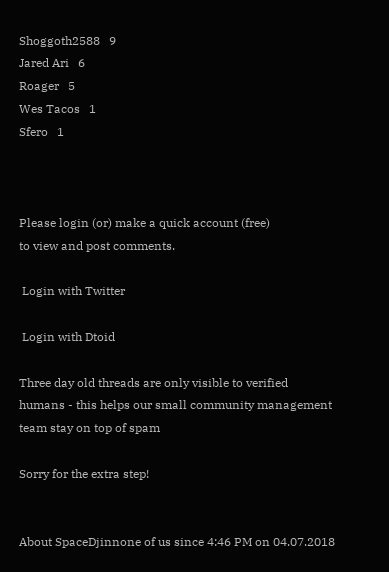Shoggoth2588   9
Jared Ari   6
Roager   5
Wes Tacos   1
Sfero   1



Please login (or) make a quick account (free)
to view and post comments.

 Login with Twitter

 Login with Dtoid

Three day old threads are only visible to verified humans - this helps our small community management team stay on top of spam

Sorry for the extra step!


About SpaceDjinnone of us since 4:46 PM on 04.07.2018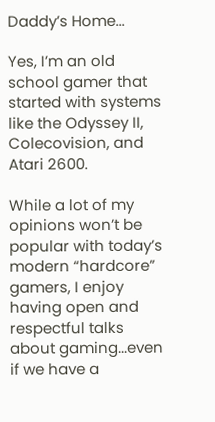Daddy’s Home...

Yes, I’m an old school gamer that started with systems like the Odyssey II, Colecovision, and Atari 2600.

While a lot of my opinions won’t be popular with today’s modern “hardcore” gamers, I enjoy having open and respectful talks about gaming...even if we have a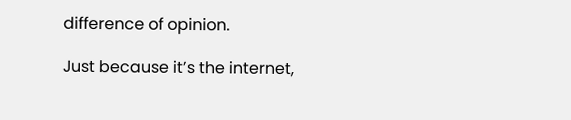difference of opinion.

Just because it’s the internet,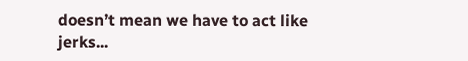doesn’t mean we have to act like jerks...